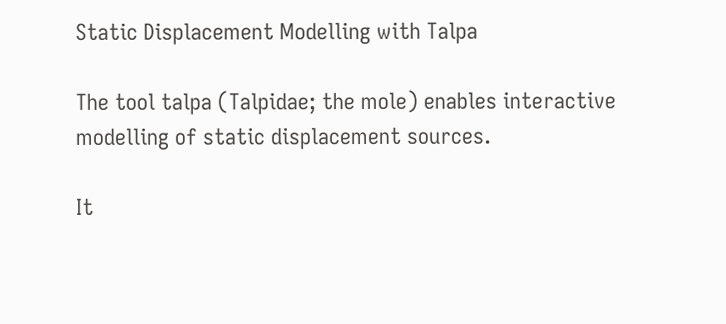Static Displacement Modelling with Talpa

The tool talpa (Talpidae; the mole) enables interactive modelling of static displacement sources.

It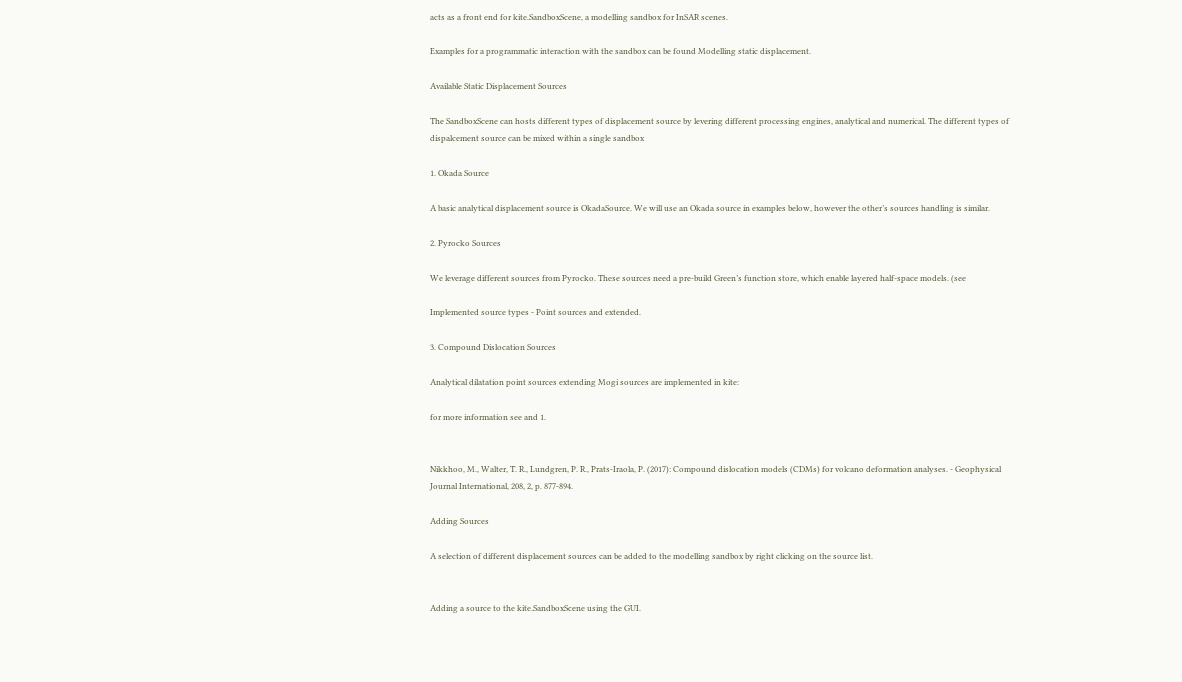acts as a front end for kite.SandboxScene, a modelling sandbox for InSAR scenes.

Examples for a programmatic interaction with the sandbox can be found Modelling static displacement.

Available Static Displacement Sources

The SandboxScene can hosts different types of displacement source by levering different processing engines, analytical and numerical. The different types of dispalcement source can be mixed within a single sandbox

1. Okada Source

A basic analytical displacement source is OkadaSource. We will use an Okada source in examples below, however the other’s sources handling is similar.

2. Pyrocko Sources

We leverage different sources from Pyrocko. These sources need a pre-build Green’s function store, which enable layered half-space models. (see

Implemented source types - Point sources and extended.

3. Compound Dislocation Sources

Analytical dilatation point sources extending Mogi sources are implemented in kite:

for more information see and 1.


Nikkhoo, M., Walter, T. R., Lundgren, P. R., Prats-Iraola, P. (2017): Compound dislocation models (CDMs) for volcano deformation analyses. - Geophysical Journal International, 208, 2, p. 877-894.

Adding Sources

A selection of different displacement sources can be added to the modelling sandbox by right clicking on the source list.


Adding a source to the kite.SandboxScene using the GUI.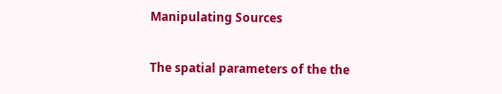Manipulating Sources

The spatial parameters of the the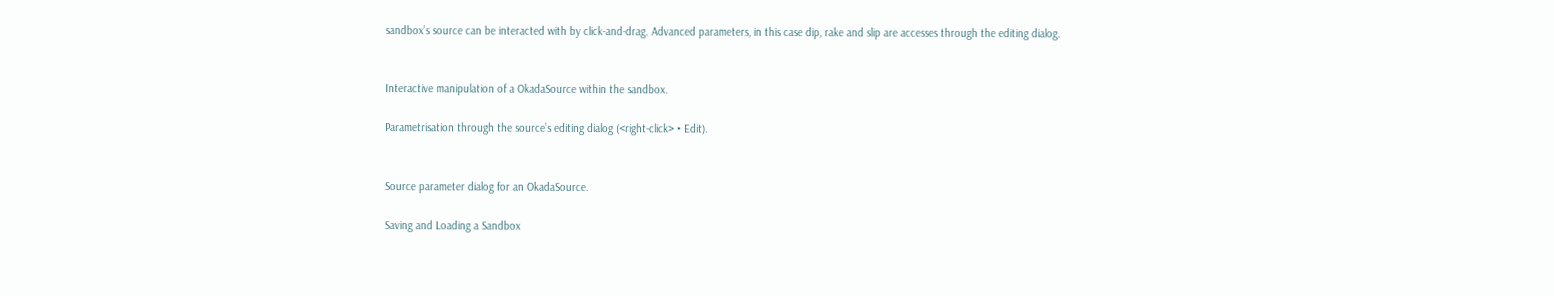sandbox’s source can be interacted with by click-and-drag. Advanced parameters, in this case dip, rake and slip are accesses through the editing dialog.


Interactive manipulation of a OkadaSource within the sandbox.

Parametrisation through the source’s editing dialog (<right-click> ‣ Edit).


Source parameter dialog for an OkadaSource.

Saving and Loading a Sandbox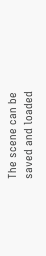The scene can be saved and loaded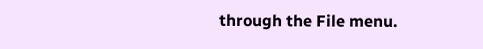through the File menu.